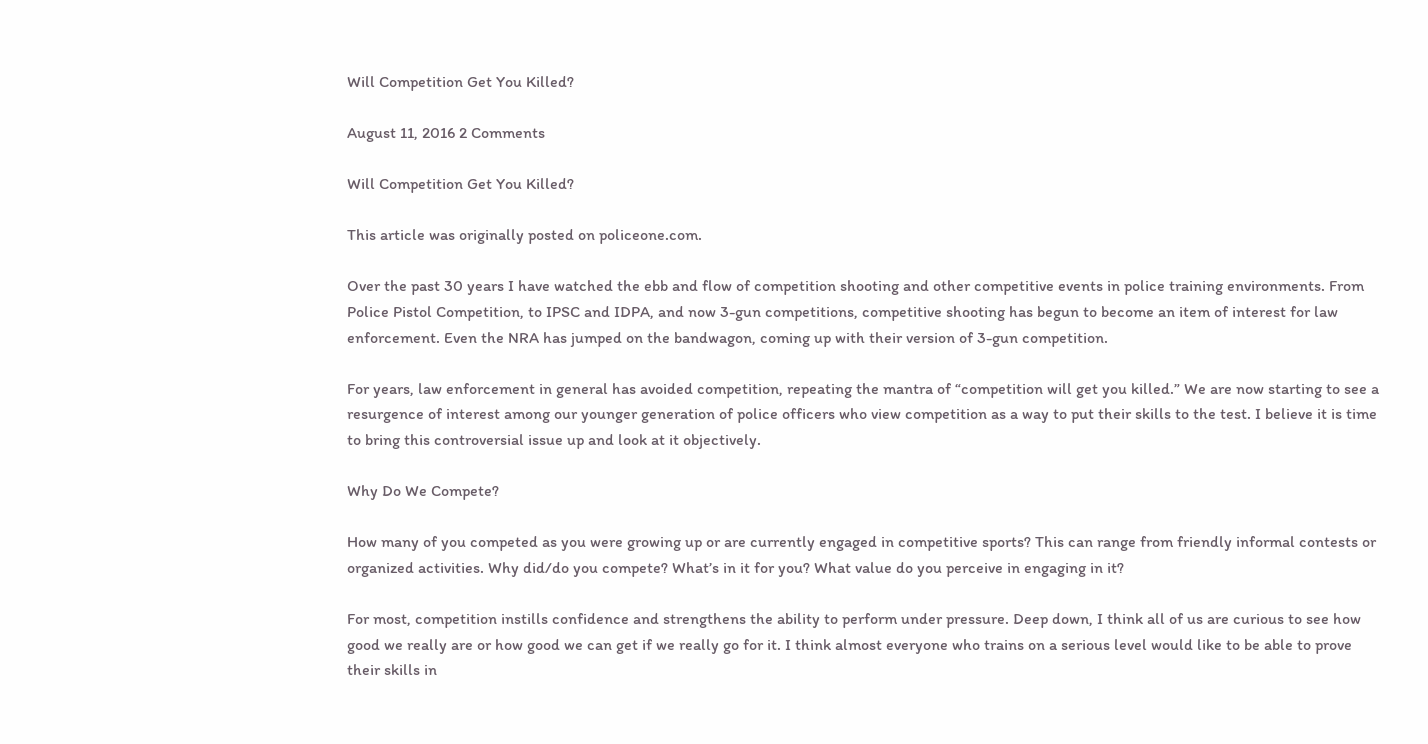Will Competition Get You Killed?

August 11, 2016 2 Comments

Will Competition Get You Killed?

This article was originally posted on policeone.com.

Over the past 30 years I have watched the ebb and flow of competition shooting and other competitive events in police training environments. From Police Pistol Competition, to IPSC and IDPA, and now 3-gun competitions, competitive shooting has begun to become an item of interest for law enforcement. Even the NRA has jumped on the bandwagon, coming up with their version of 3-gun competition.

For years, law enforcement in general has avoided competition, repeating the mantra of “competition will get you killed.” We are now starting to see a resurgence of interest among our younger generation of police officers who view competition as a way to put their skills to the test. I believe it is time to bring this controversial issue up and look at it objectively.

Why Do We Compete?

How many of you competed as you were growing up or are currently engaged in competitive sports? This can range from friendly informal contests or organized activities. Why did/do you compete? What’s in it for you? What value do you perceive in engaging in it?

For most, competition instills confidence and strengthens the ability to perform under pressure. Deep down, I think all of us are curious to see how good we really are or how good we can get if we really go for it. I think almost everyone who trains on a serious level would like to be able to prove their skills in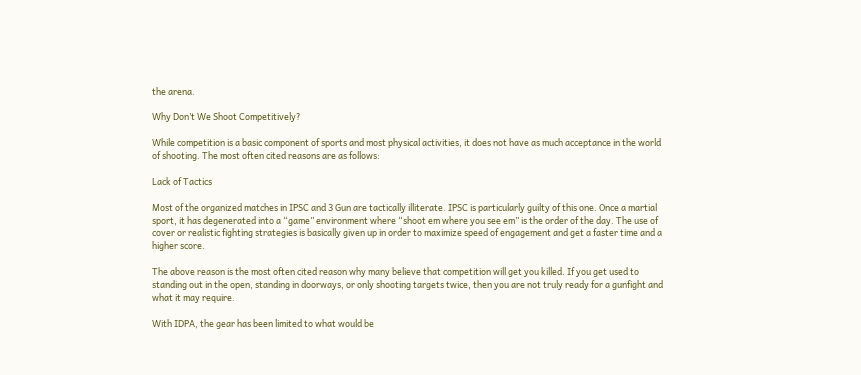the arena.

Why Don’t We Shoot Competitively?

While competition is a basic component of sports and most physical activities, it does not have as much acceptance in the world of shooting. The most often cited reasons are as follows:

Lack of Tactics

Most of the organized matches in IPSC and 3 Gun are tactically illiterate. IPSC is particularly guilty of this one. Once a martial sport, it has degenerated into a “game” environment where “shoot em where you see em” is the order of the day. The use of cover or realistic fighting strategies is basically given up in order to maximize speed of engagement and get a faster time and a higher score.

The above reason is the most often cited reason why many believe that competition will get you killed. If you get used to standing out in the open, standing in doorways, or only shooting targets twice, then you are not truly ready for a gunfight and what it may require.

With IDPA, the gear has been limited to what would be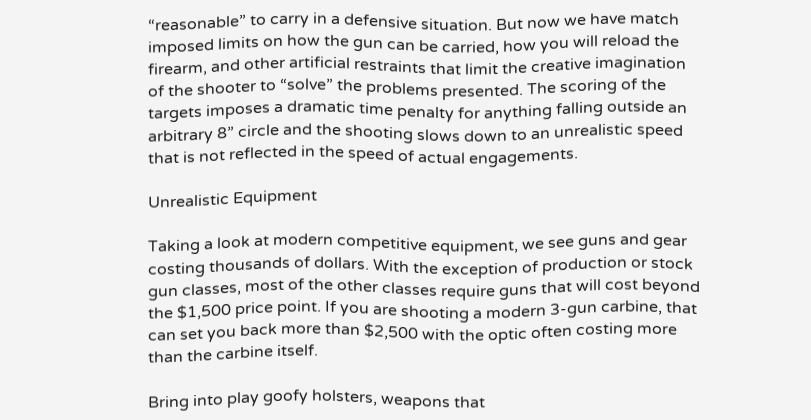“reasonable” to carry in a defensive situation. But now we have match imposed limits on how the gun can be carried, how you will reload the firearm, and other artificial restraints that limit the creative imagination of the shooter to “solve” the problems presented. The scoring of the targets imposes a dramatic time penalty for anything falling outside an arbitrary 8” circle and the shooting slows down to an unrealistic speed that is not reflected in the speed of actual engagements.

Unrealistic Equipment

Taking a look at modern competitive equipment, we see guns and gear costing thousands of dollars. With the exception of production or stock gun classes, most of the other classes require guns that will cost beyond the $1,500 price point. If you are shooting a modern 3-gun carbine, that can set you back more than $2,500 with the optic often costing more than the carbine itself.

Bring into play goofy holsters, weapons that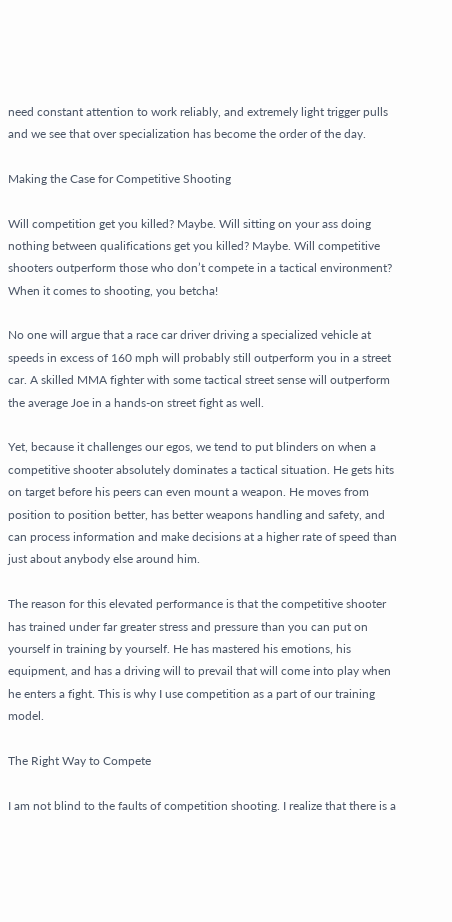need constant attention to work reliably, and extremely light trigger pulls and we see that over specialization has become the order of the day.

Making the Case for Competitive Shooting

Will competition get you killed? Maybe. Will sitting on your ass doing nothing between qualifications get you killed? Maybe. Will competitive shooters outperform those who don’t compete in a tactical environment? When it comes to shooting, you betcha!

No one will argue that a race car driver driving a specialized vehicle at speeds in excess of 160 mph will probably still outperform you in a street car. A skilled MMA fighter with some tactical street sense will outperform the average Joe in a hands-on street fight as well.

Yet, because it challenges our egos, we tend to put blinders on when a competitive shooter absolutely dominates a tactical situation. He gets hits on target before his peers can even mount a weapon. He moves from position to position better, has better weapons handling and safety, and can process information and make decisions at a higher rate of speed than just about anybody else around him.

The reason for this elevated performance is that the competitive shooter has trained under far greater stress and pressure than you can put on yourself in training by yourself. He has mastered his emotions, his equipment, and has a driving will to prevail that will come into play when he enters a fight. This is why I use competition as a part of our training model.

The Right Way to Compete

I am not blind to the faults of competition shooting. I realize that there is a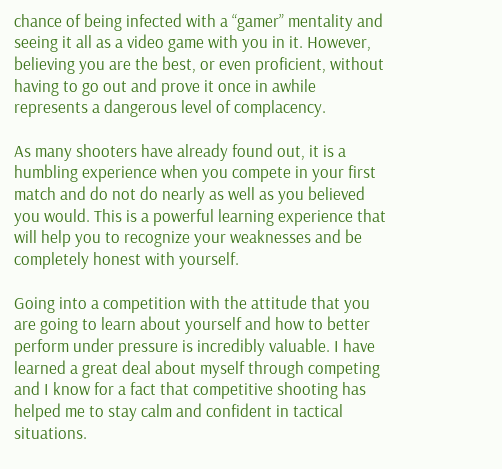chance of being infected with a “gamer” mentality and seeing it all as a video game with you in it. However, believing you are the best, or even proficient, without having to go out and prove it once in awhile represents a dangerous level of complacency.

As many shooters have already found out, it is a humbling experience when you compete in your first match and do not do nearly as well as you believed you would. This is a powerful learning experience that will help you to recognize your weaknesses and be completely honest with yourself.

Going into a competition with the attitude that you are going to learn about yourself and how to better perform under pressure is incredibly valuable. I have learned a great deal about myself through competing and I know for a fact that competitive shooting has helped me to stay calm and confident in tactical situations.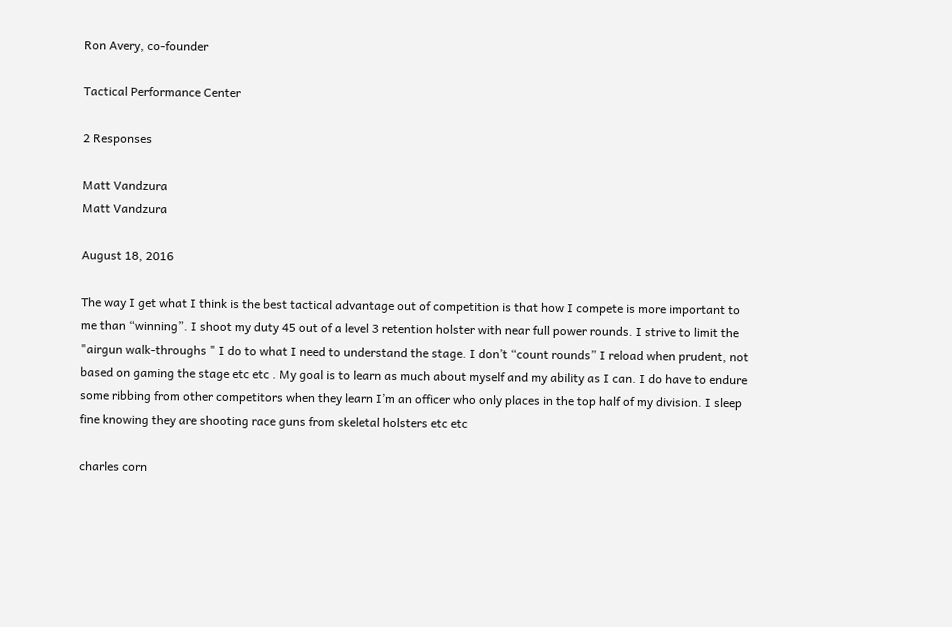Ron Avery, co-founder

Tactical Performance Center

2 Responses

Matt Vandzura
Matt Vandzura

August 18, 2016

The way I get what I think is the best tactical advantage out of competition is that how I compete is more important to me than “winning”. I shoot my duty 45 out of a level 3 retention holster with near full power rounds. I strive to limit the "airgun walk-throughs " I do to what I need to understand the stage. I don’t “count rounds” I reload when prudent, not based on gaming the stage etc etc . My goal is to learn as much about myself and my ability as I can. I do have to endure some ribbing from other competitors when they learn I’m an officer who only places in the top half of my division. I sleep fine knowing they are shooting race guns from skeletal holsters etc etc

charles corn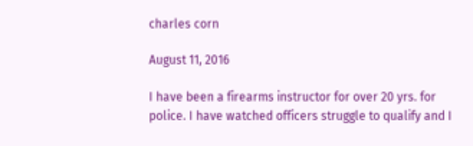charles corn

August 11, 2016

I have been a firearms instructor for over 20 yrs. for police. I have watched officers struggle to qualify and I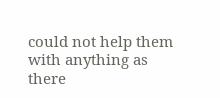could not help them with anything as there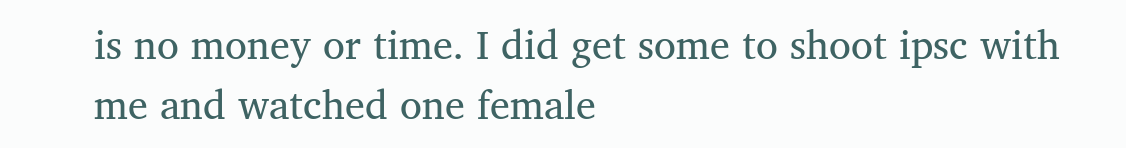is no money or time. I did get some to shoot ipsc with me and watched one female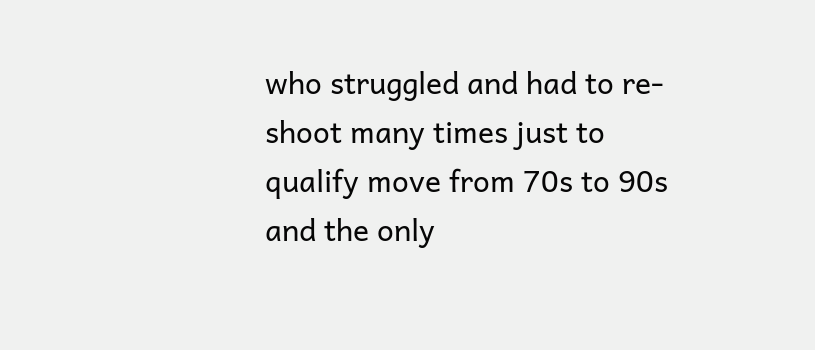who struggled and had to re-shoot many times just to qualify move from 70s to 90s and the only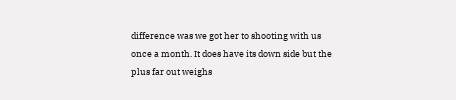difference was we got her to shooting with us once a month. It does have its down side but the plus far out weighs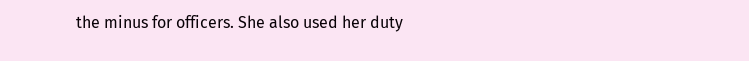the minus for officers. She also used her duty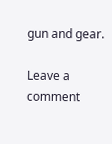gun and gear.

Leave a comment